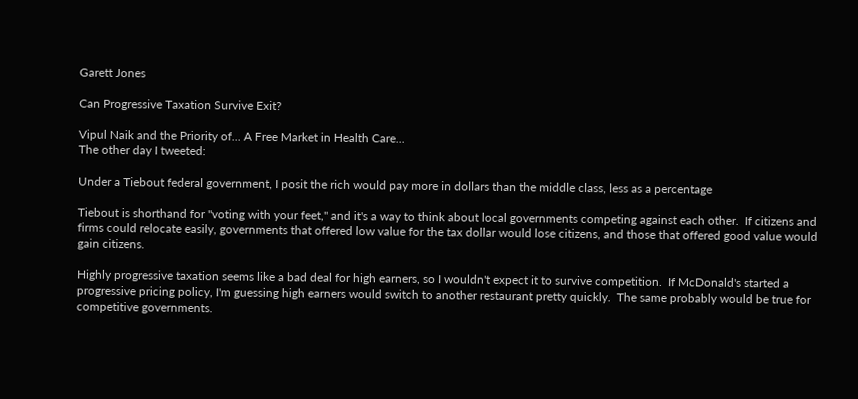Garett Jones

Can Progressive Taxation Survive Exit?

Vipul Naik and the Priority of... A Free Market in Health Care...
The other day I tweeted:

Under a Tiebout federal government, I posit the rich would pay more in dollars than the middle class, less as a percentage

Tiebout is shorthand for "voting with your feet," and it's a way to think about local governments competing against each other.  If citizens and firms could relocate easily, governments that offered low value for the tax dollar would lose citizens, and those that offered good value would gain citizens.

Highly progressive taxation seems like a bad deal for high earners, so I wouldn't expect it to survive competition.  If McDonald's started a progressive pricing policy, I'm guessing high earners would switch to another restaurant pretty quickly.  The same probably would be true for competitive governments.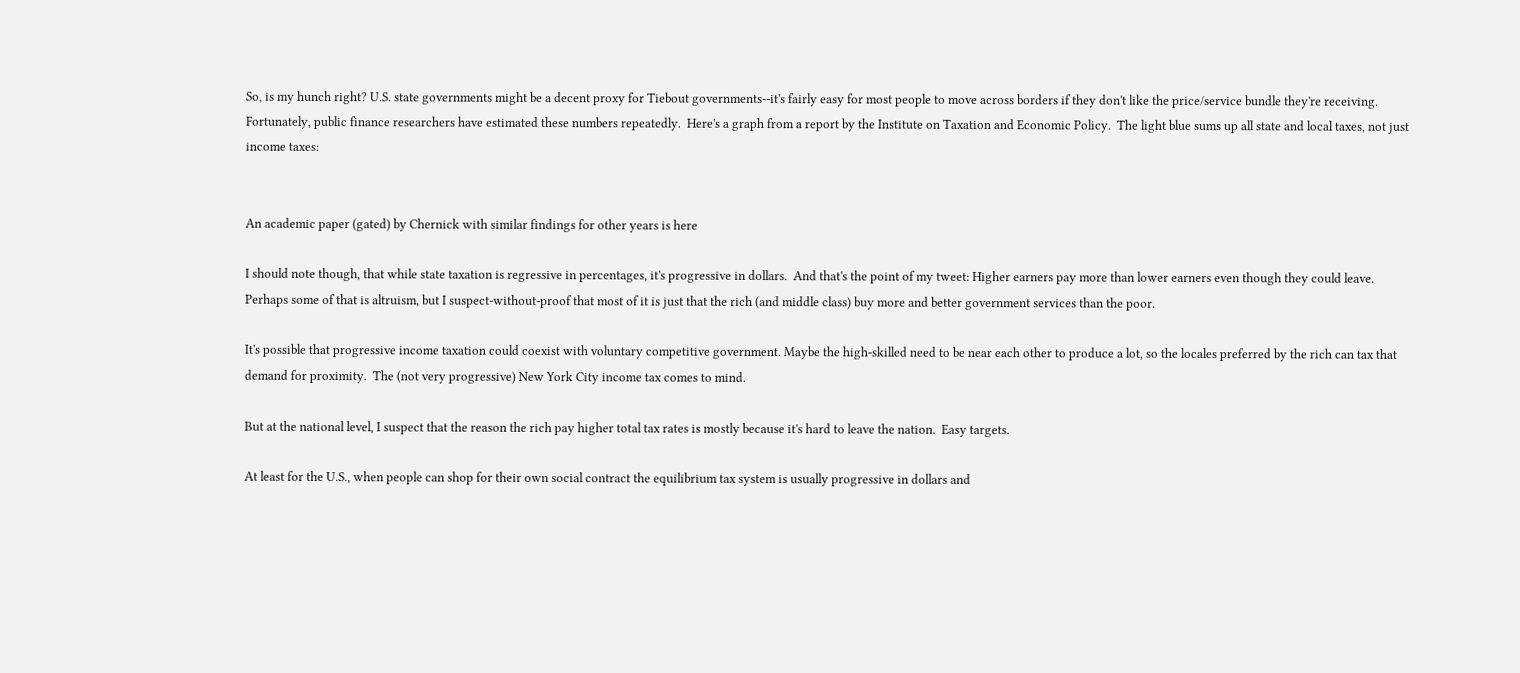So, is my hunch right? U.S. state governments might be a decent proxy for Tiebout governments--it's fairly easy for most people to move across borders if they don't like the price/service bundle they're receiving.  Fortunately, public finance researchers have estimated these numbers repeatedly.  Here's a graph from a report by the Institute on Taxation and Economic Policy.  The light blue sums up all state and local taxes, not just income taxes:


An academic paper (gated) by Chernick with similar findings for other years is here

I should note though, that while state taxation is regressive in percentages, it's progressive in dollars.  And that's the point of my tweet: Higher earners pay more than lower earners even though they could leave.  Perhaps some of that is altruism, but I suspect-without-proof that most of it is just that the rich (and middle class) buy more and better government services than the poor.

It's possible that progressive income taxation could coexist with voluntary competitive government. Maybe the high-skilled need to be near each other to produce a lot, so the locales preferred by the rich can tax that demand for proximity.  The (not very progressive) New York City income tax comes to mind.

But at the national level, I suspect that the reason the rich pay higher total tax rates is mostly because it's hard to leave the nation.  Easy targets.

At least for the U.S., when people can shop for their own social contract the equilibrium tax system is usually progressive in dollars and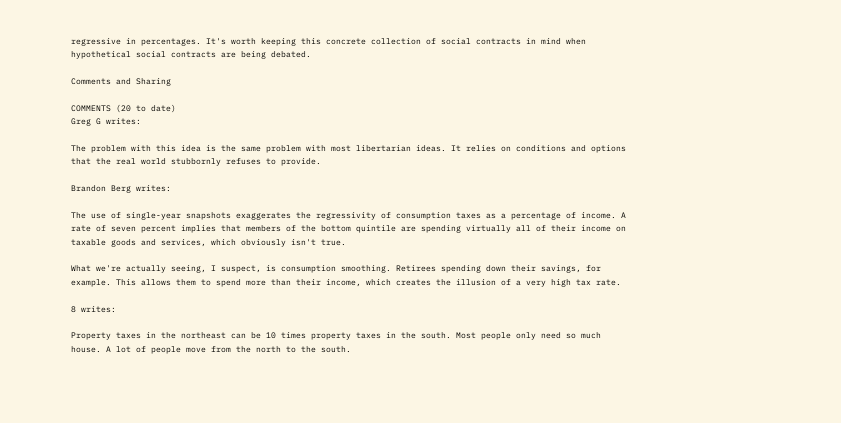regressive in percentages. It's worth keeping this concrete collection of social contracts in mind when hypothetical social contracts are being debated.

Comments and Sharing

COMMENTS (20 to date)
Greg G writes:

The problem with this idea is the same problem with most libertarian ideas. It relies on conditions and options that the real world stubbornly refuses to provide.

Brandon Berg writes:

The use of single-year snapshots exaggerates the regressivity of consumption taxes as a percentage of income. A rate of seven percent implies that members of the bottom quintile are spending virtually all of their income on taxable goods and services, which obviously isn't true.

What we're actually seeing, I suspect, is consumption smoothing. Retirees spending down their savings, for example. This allows them to spend more than their income, which creates the illusion of a very high tax rate.

8 writes:

Property taxes in the northeast can be 10 times property taxes in the south. Most people only need so much house. A lot of people move from the north to the south.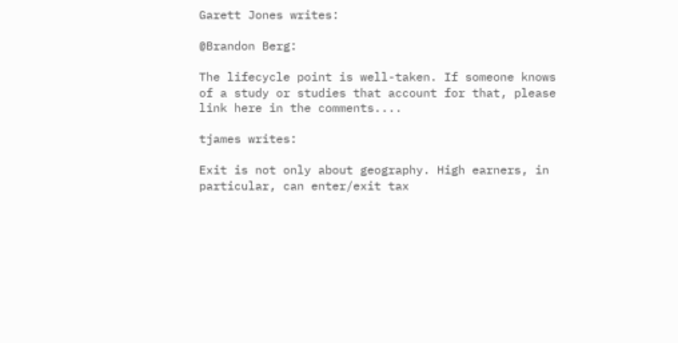Garett Jones writes:

@Brandon Berg:

The lifecycle point is well-taken. If someone knows of a study or studies that account for that, please link here in the comments....

tjames writes:

Exit is not only about geography. High earners, in particular, can enter/exit tax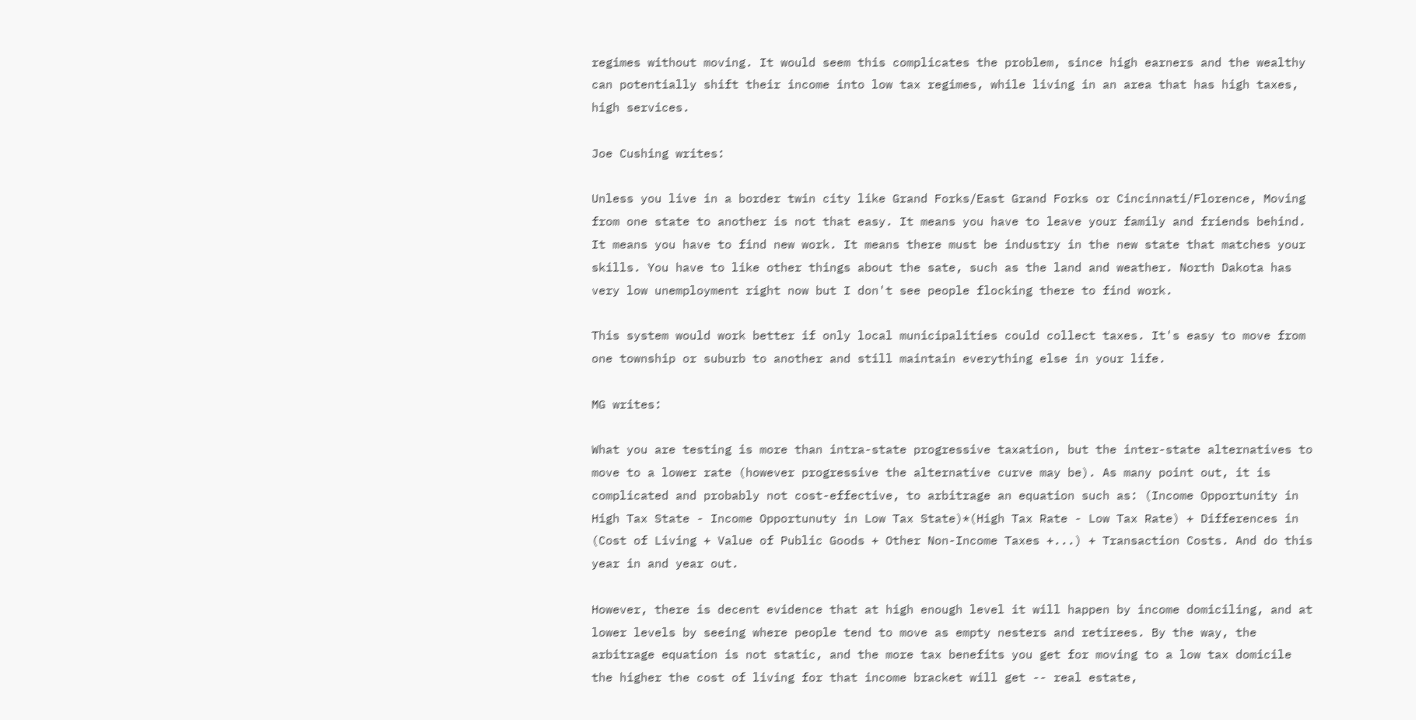regimes without moving. It would seem this complicates the problem, since high earners and the wealthy can potentially shift their income into low tax regimes, while living in an area that has high taxes, high services.

Joe Cushing writes:

Unless you live in a border twin city like Grand Forks/East Grand Forks or Cincinnati/Florence, Moving from one state to another is not that easy. It means you have to leave your family and friends behind. It means you have to find new work. It means there must be industry in the new state that matches your skills. You have to like other things about the sate, such as the land and weather. North Dakota has very low unemployment right now but I don't see people flocking there to find work.

This system would work better if only local municipalities could collect taxes. It's easy to move from one township or suburb to another and still maintain everything else in your life.

MG writes:

What you are testing is more than intra-state progressive taxation, but the inter-state alternatives to move to a lower rate (however progressive the alternative curve may be). As many point out, it is complicated and probably not cost-effective, to arbitrage an equation such as: (Income Opportunity in High Tax State - Income Opportunuty in Low Tax State)*(High Tax Rate - Low Tax Rate) + Differences in (Cost of Living + Value of Public Goods + Other Non-Income Taxes +...) + Transaction Costs. And do this year in and year out.

However, there is decent evidence that at high enough level it will happen by income domiciling, and at lower levels by seeing where people tend to move as empty nesters and retirees. By the way, the arbitrage equation is not static, and the more tax benefits you get for moving to a low tax domicile the higher the cost of living for that income bracket will get -- real estate,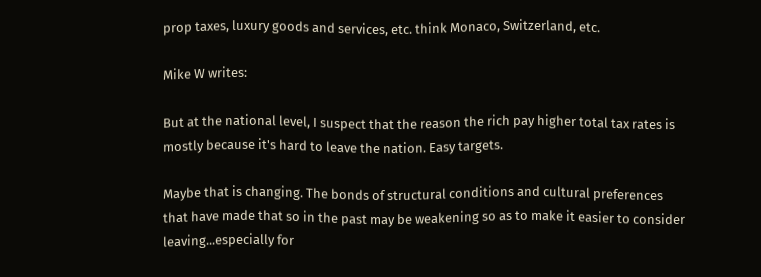prop taxes, luxury goods and services, etc. think Monaco, Switzerland, etc.

Mike W writes:

But at the national level, I suspect that the reason the rich pay higher total tax rates is mostly because it's hard to leave the nation. Easy targets.

Maybe that is changing. The bonds of structural conditions and cultural preferences that have made that so in the past may be weakening so as to make it easier to consider leaving...especially for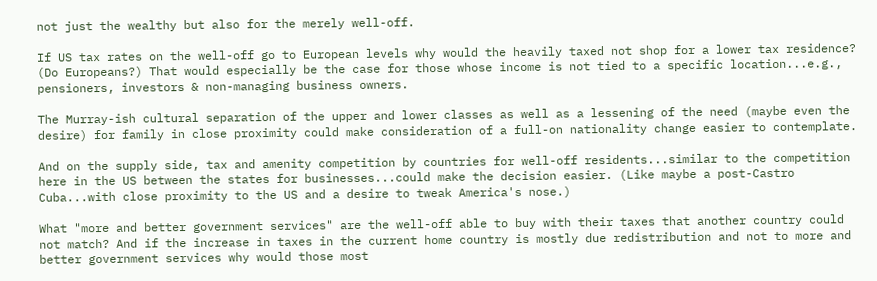not just the wealthy but also for the merely well-off.

If US tax rates on the well-off go to European levels why would the heavily taxed not shop for a lower tax residence? (Do Europeans?) That would especially be the case for those whose income is not tied to a specific location...e.g., pensioners, investors & non-managing business owners.

The Murray-ish cultural separation of the upper and lower classes as well as a lessening of the need (maybe even the desire) for family in close proximity could make consideration of a full-on nationality change easier to contemplate.

And on the supply side, tax and amenity competition by countries for well-off residents...similar to the competition here in the US between the states for businesses...could make the decision easier. (Like maybe a post-Castro Cuba...with close proximity to the US and a desire to tweak America's nose.)

What "more and better government services" are the well-off able to buy with their taxes that another country could not match? And if the increase in taxes in the current home country is mostly due redistribution and not to more and better government services why would those most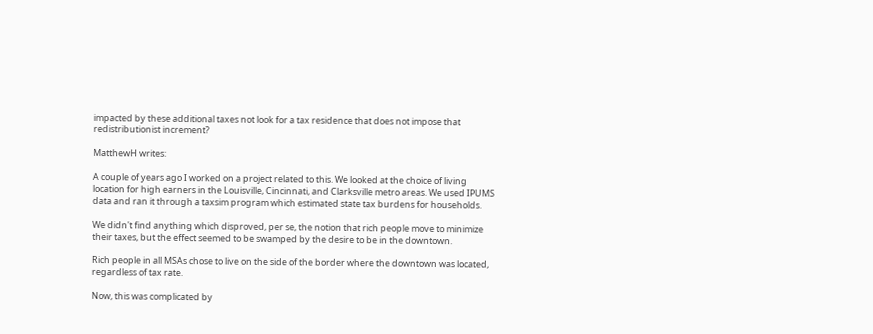impacted by these additional taxes not look for a tax residence that does not impose that redistributionist increment?

MatthewH writes:

A couple of years ago I worked on a project related to this. We looked at the choice of living location for high earners in the Louisville, Cincinnati, and Clarksville metro areas. We used IPUMS data and ran it through a taxsim program which estimated state tax burdens for households.

We didn't find anything which disproved, per se, the notion that rich people move to minimize their taxes, but the effect seemed to be swamped by the desire to be in the downtown.

Rich people in all MSAs chose to live on the side of the border where the downtown was located, regardless of tax rate.

Now, this was complicated by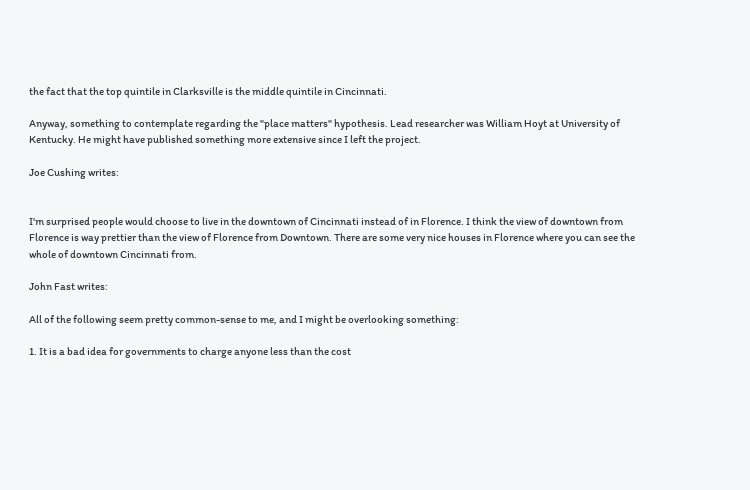the fact that the top quintile in Clarksville is the middle quintile in Cincinnati.

Anyway, something to contemplate regarding the "place matters" hypothesis. Lead researcher was William Hoyt at University of Kentucky. He might have published something more extensive since I left the project.

Joe Cushing writes:


I'm surprised people would choose to live in the downtown of Cincinnati instead of in Florence. I think the view of downtown from Florence is way prettier than the view of Florence from Downtown. There are some very nice houses in Florence where you can see the whole of downtown Cincinnati from.

John Fast writes:

All of the following seem pretty common-sense to me, and I might be overlooking something:

1. It is a bad idea for governments to charge anyone less than the cost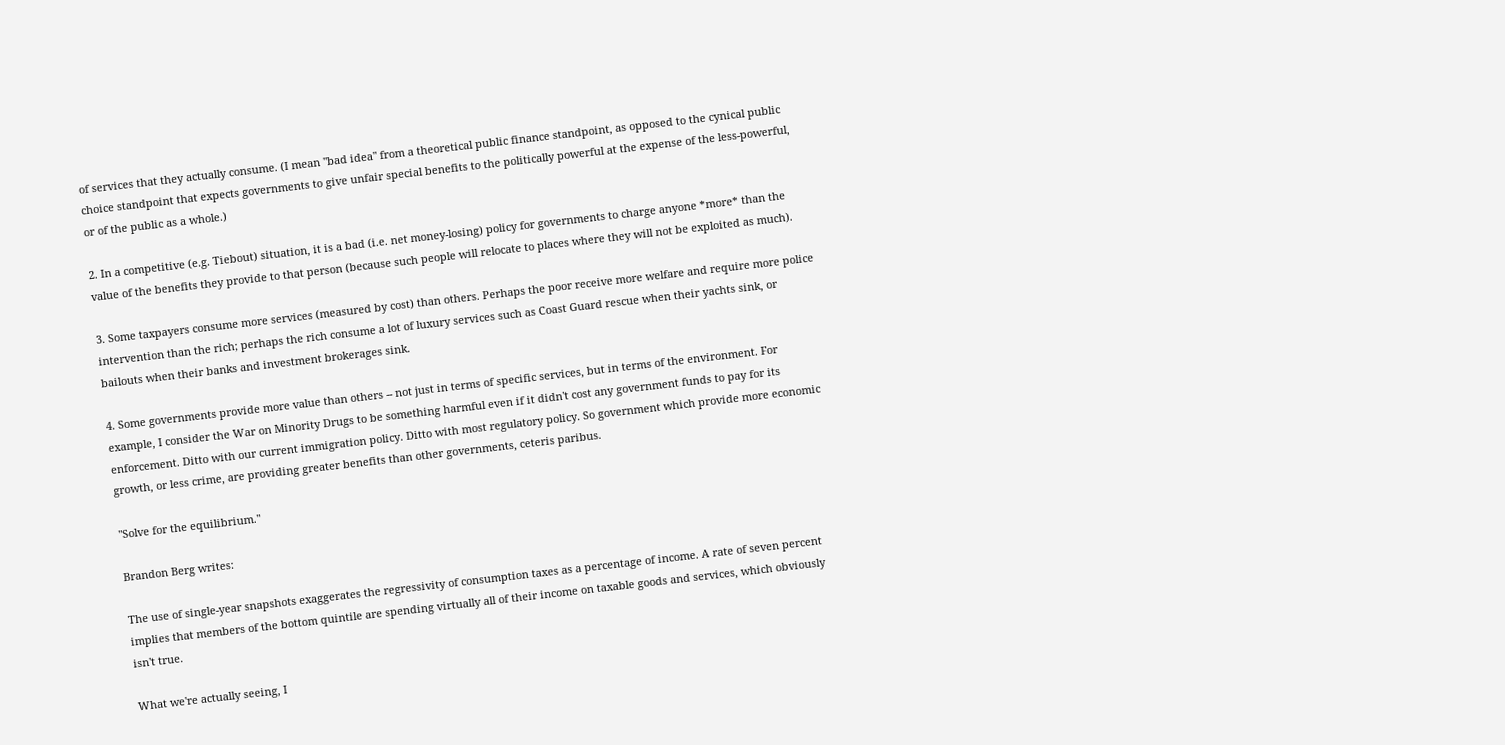of services that they actually consume. (I mean "bad idea" from a theoretical public finance standpoint, as opposed to the cynical public choice standpoint that expects governments to give unfair special benefits to the politically powerful at the expense of the less-powerful, or of the public as a whole.)

2. In a competitive (e.g. Tiebout) situation, it is a bad (i.e. net money-losing) policy for governments to charge anyone *more* than the value of the benefits they provide to that person (because such people will relocate to places where they will not be exploited as much).

3. Some taxpayers consume more services (measured by cost) than others. Perhaps the poor receive more welfare and require more police intervention than the rich; perhaps the rich consume a lot of luxury services such as Coast Guard rescue when their yachts sink, or bailouts when their banks and investment brokerages sink.

4. Some governments provide more value than others -- not just in terms of specific services, but in terms of the environment. For example, I consider the War on Minority Drugs to be something harmful even if it didn't cost any government funds to pay for its enforcement. Ditto with our current immigration policy. Ditto with most regulatory policy. So government which provide more economic growth, or less crime, are providing greater benefits than other governments, ceteris paribus.

"Solve for the equilibrium."

Brandon Berg writes:

The use of single-year snapshots exaggerates the regressivity of consumption taxes as a percentage of income. A rate of seven percent implies that members of the bottom quintile are spending virtually all of their income on taxable goods and services, which obviously isn't true.

What we're actually seeing, I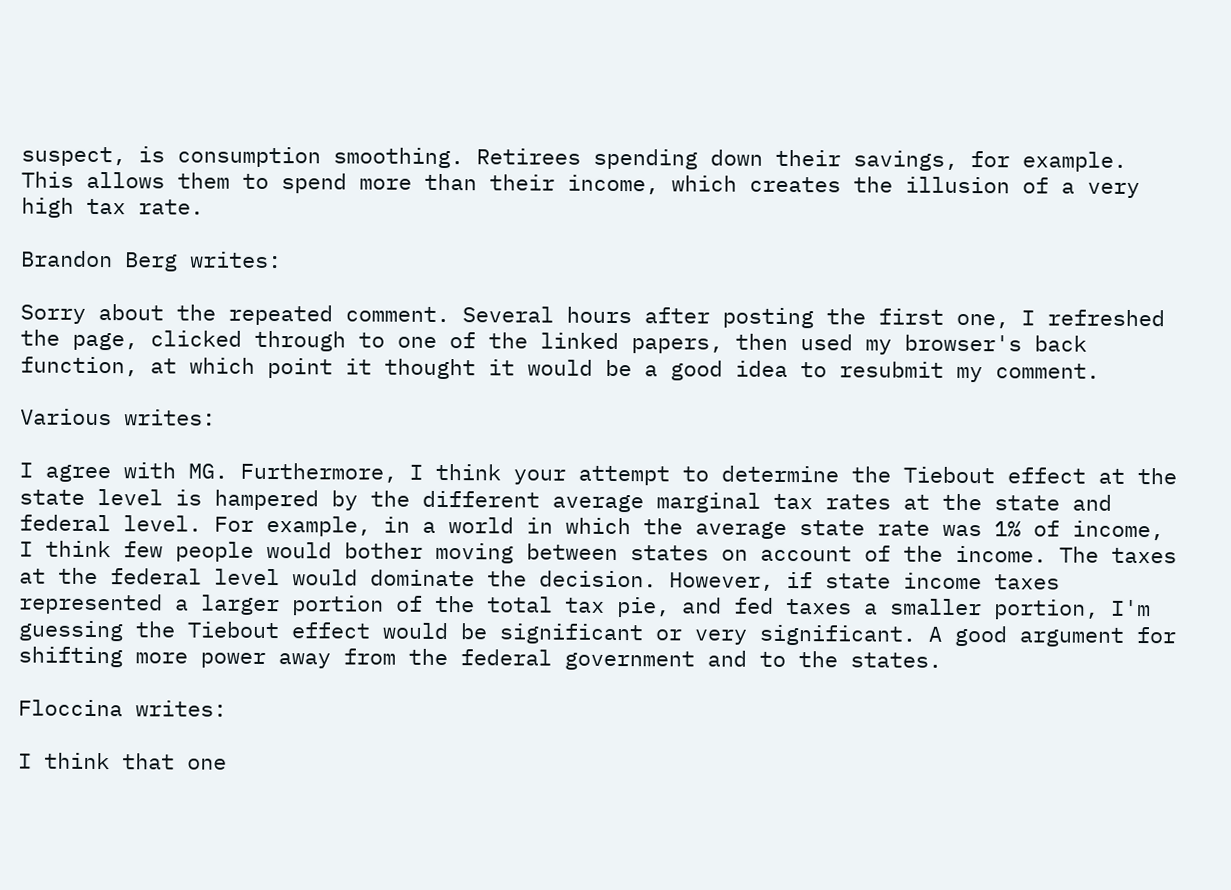suspect, is consumption smoothing. Retirees spending down their savings, for example. This allows them to spend more than their income, which creates the illusion of a very high tax rate.

Brandon Berg writes:

Sorry about the repeated comment. Several hours after posting the first one, I refreshed the page, clicked through to one of the linked papers, then used my browser's back function, at which point it thought it would be a good idea to resubmit my comment.

Various writes:

I agree with MG. Furthermore, I think your attempt to determine the Tiebout effect at the state level is hampered by the different average marginal tax rates at the state and federal level. For example, in a world in which the average state rate was 1% of income, I think few people would bother moving between states on account of the income. The taxes at the federal level would dominate the decision. However, if state income taxes represented a larger portion of the total tax pie, and fed taxes a smaller portion, I'm guessing the Tiebout effect would be significant or very significant. A good argument for shifting more power away from the federal government and to the states.

Floccina writes:

I think that one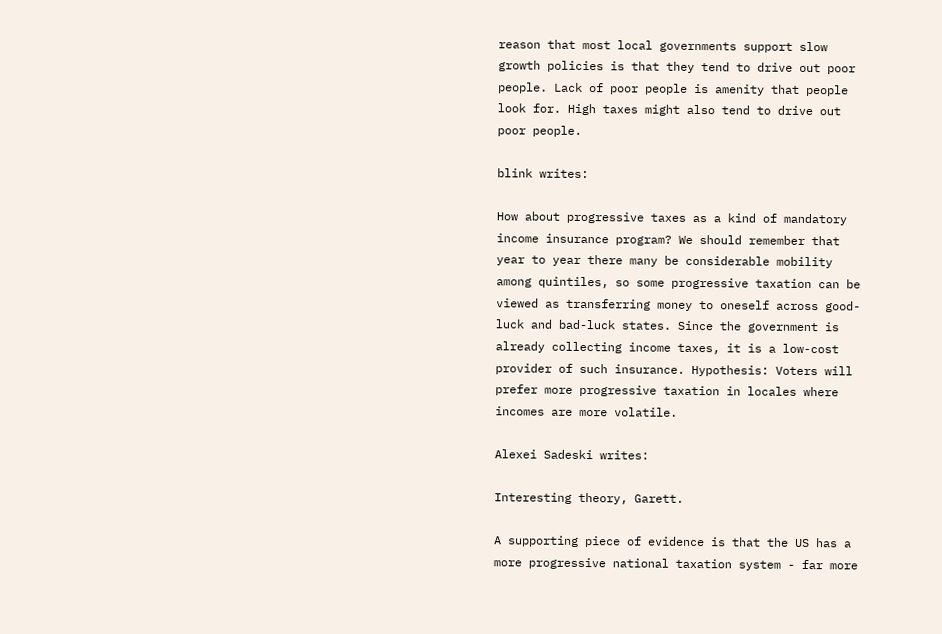reason that most local governments support slow growth policies is that they tend to drive out poor people. Lack of poor people is amenity that people look for. High taxes might also tend to drive out poor people.

blink writes:

How about progressive taxes as a kind of mandatory income insurance program? We should remember that year to year there many be considerable mobility among quintiles, so some progressive taxation can be viewed as transferring money to oneself across good-luck and bad-luck states. Since the government is already collecting income taxes, it is a low-cost provider of such insurance. Hypothesis: Voters will prefer more progressive taxation in locales where incomes are more volatile.

Alexei Sadeski writes:

Interesting theory, Garett.

A supporting piece of evidence is that the US has a more progressive national taxation system - far more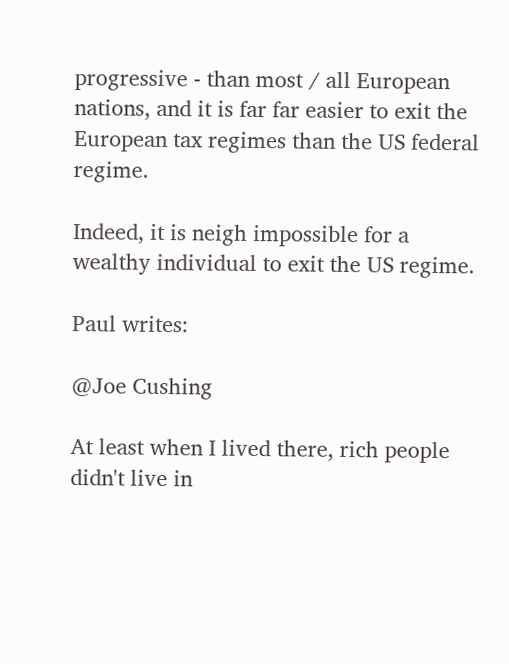progressive - than most / all European nations, and it is far far easier to exit the European tax regimes than the US federal regime.

Indeed, it is neigh impossible for a wealthy individual to exit the US regime.

Paul writes:

@Joe Cushing

At least when I lived there, rich people didn't live in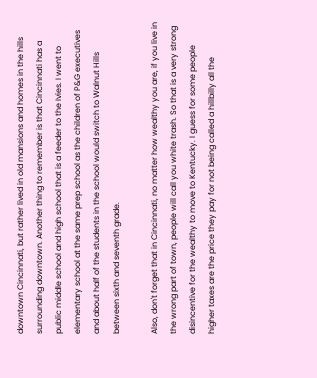downtown Cincinnati, but rather lived in old mansions and homes in the hills surrounding downtown. Another thing to remember is that Cincinnati has a public middle school and high school that is a feeder to the Ivies. I went to elementary school at the same prep school as the children of P&G executives and about half of the students in the school would switch to Walnut Hills between sixth and seventh grade.

Also, don't forget that in Cincinnati, no matter how wealthy you are, if you live in the wrong part of town, people will call you white trash. So that is a very strong disincentive for the wealthy to move to Kentucky. I guess for some people higher taxes are the price they pay for not being called a hillbilly all the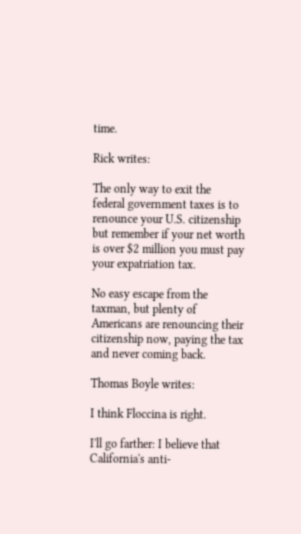time.

Rick writes:

The only way to exit the federal government taxes is to renounce your U.S. citizenship but remember if your net worth is over $2 million you must pay your expatriation tax.

No easy escape from the taxman, but plenty of Americans are renouncing their citizenship now, paying the tax and never coming back.

Thomas Boyle writes:

I think Floccina is right.

I'll go farther: I believe that California's anti-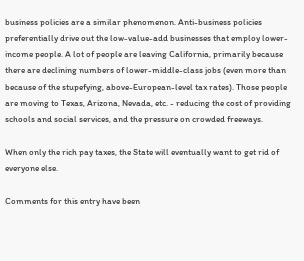business policies are a similar phenomenon. Anti-business policies preferentially drive out the low-value-add businesses that employ lower-income people. A lot of people are leaving California, primarily because there are declining numbers of lower-middle-class jobs (even more than because of the stupefying, above-European-level tax rates). Those people are moving to Texas, Arizona, Nevada, etc. - reducing the cost of providing schools and social services, and the pressure on crowded freeways.

When only the rich pay taxes, the State will eventually want to get rid of everyone else.

Comments for this entry have been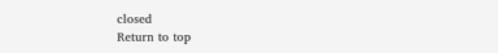closed
Return to top